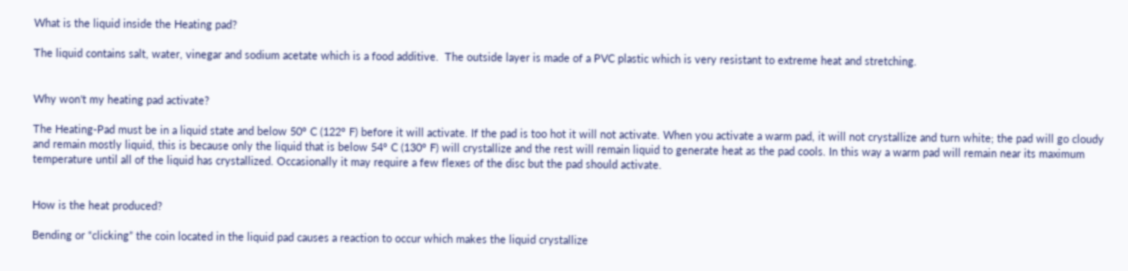What is the liquid inside the Heating pad?

The liquid contains salt, water, vinegar and sodium acetate which is a food additive.  The outside layer is made of a PVC plastic which is very resistant to extreme heat and stretching.


Why won't my heating pad activate?

The Heating-Pad must be in a liquid state and below 50° C (122° F) before it will activate. If the pad is too hot it will not activate. When you activate a warm pad, it will not crystallize and turn white; the pad will go cloudy and remain mostly liquid, this is because only the liquid that is below 54° C (130° F) will crystallize and the rest will remain liquid to generate heat as the pad cools. In this way a warm pad will remain near its maximum temperature until all of the liquid has crystallized. Occasionally it may require a few flexes of the disc but the pad should activate.


How is the heat produced?

Bending or “clicking” the coin located in the liquid pad causes a reaction to occur which makes the liquid crystallize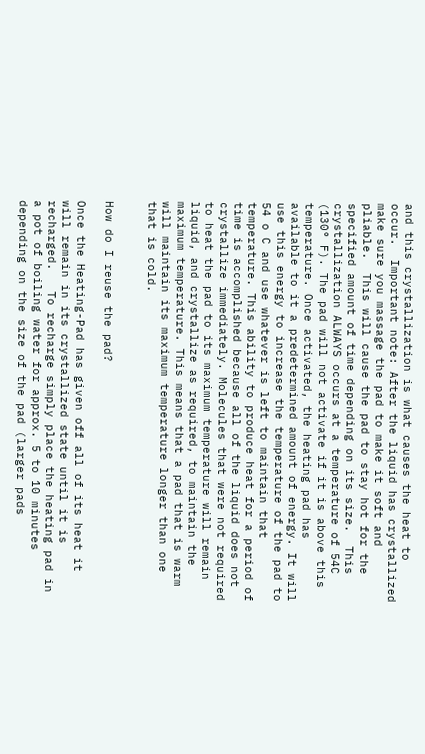and this crystallization is what causes the heat to occur.  Important note: After the liquid has crystallized make sure you massage the pad to make it soft and pliable.  This will cause the pad to stay hot for the specified amount of time depending on its size.  This crystallization ALWAYS occurs at a temperature of 54C (130° F). The pad will not activate if it is above this temperature. Once activated, the heating pad has available to it a predetermined amount of energy. It will use this energy to increase the temperature of the pad to 54 o C and use whatever is left to maintain that temperature. This ability to produce heat for a period of time is accomplished because all of the liquid does not crystallize immediately. Molecules that were not required to heat the pad to its maximum temperature will remain liquid, and crystallize as required, to maintain the maximum temperature. This means that a pad that is warm will maintain its maximum temperature longer than one that is cold.


How do I reuse the pad?

Once the Heating-Pad has given off all of its heat it will remain in its crystallized state until it is recharged.   To recharge simply place the heating pad in a pot of boiling water for approx. 5 to 10 minutes depending on the size of the pad (larger pads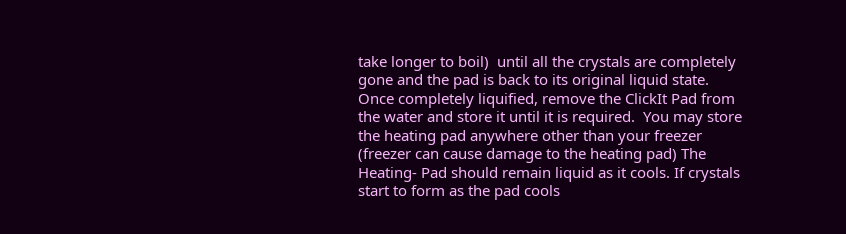take longer to boil)  until all the crystals are completely gone and the pad is back to its original liquid state.  Once completely liquified, remove the ClickIt Pad from the water and store it until it is required.  You may store the heating pad anywhere other than your freezer (freezer can cause damage to the heating pad) The Heating- Pad should remain liquid as it cools. If crystals start to form as the pad cools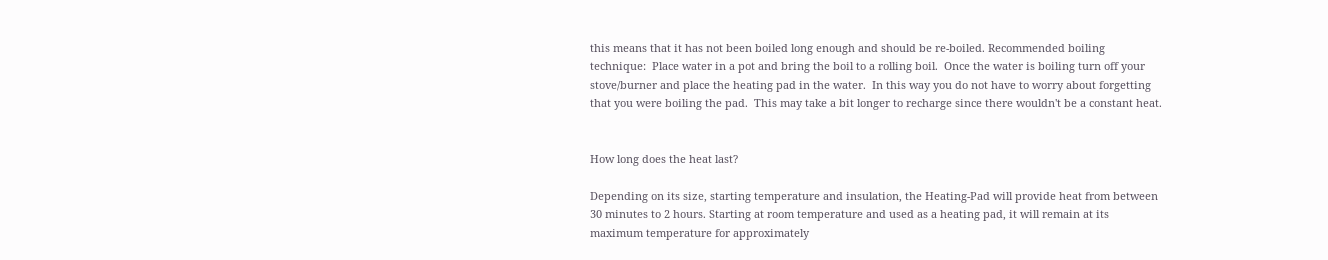this means that it has not been boiled long enough and should be re-boiled. Recommended boiling technique:  Place water in a pot and bring the boil to a rolling boil.  Once the water is boiling turn off your stove/burner and place the heating pad in the water.  In this way you do not have to worry about forgetting that you were boiling the pad.  This may take a bit longer to recharge since there wouldn't be a constant heat.


How long does the heat last?

Depending on its size, starting temperature and insulation, the Heating-Pad will provide heat from between 30 minutes to 2 hours. Starting at room temperature and used as a heating pad, it will remain at its maximum temperature for approximately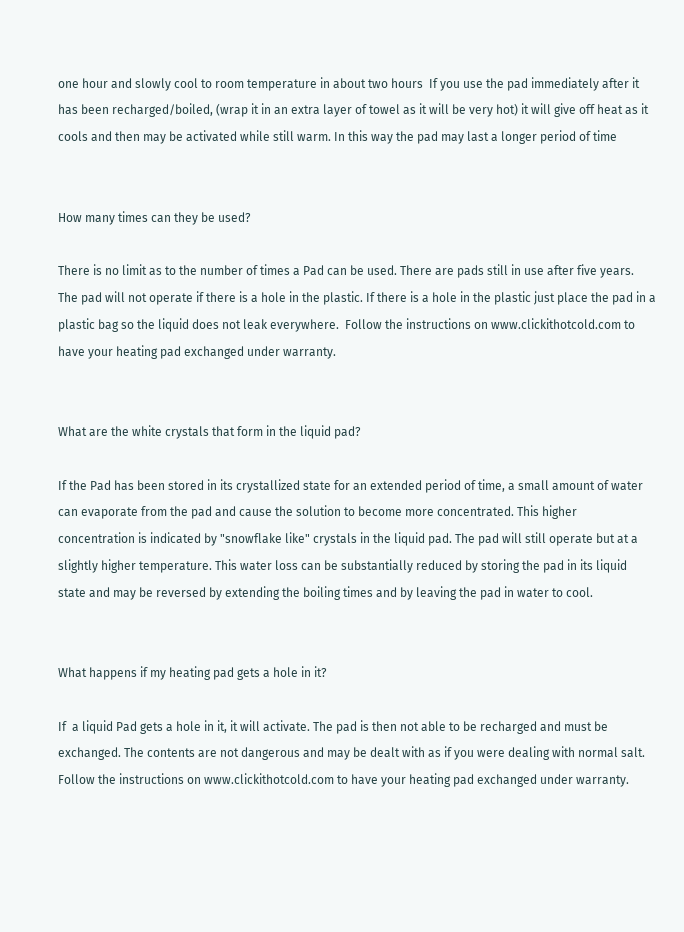one hour and slowly cool to room temperature in about two hours  If you use the pad immediately after it has been recharged/boiled, (wrap it in an extra layer of towel as it will be very hot) it will give off heat as it cools and then may be activated while still warm. In this way the pad may last a longer period of time


How many times can they be used?

There is no limit as to the number of times a Pad can be used. There are pads still in use after five years. The pad will not operate if there is a hole in the plastic. If there is a hole in the plastic just place the pad in a plastic bag so the liquid does not leak everywhere.  Follow the instructions on www.clickithotcold.com to have your heating pad exchanged under warranty.


What are the white crystals that form in the liquid pad?

If the Pad has been stored in its crystallized state for an extended period of time, a small amount of water can evaporate from the pad and cause the solution to become more concentrated. This higher concentration is indicated by "snowflake like" crystals in the liquid pad. The pad will still operate but at a slightly higher temperature. This water loss can be substantially reduced by storing the pad in its liquid state and may be reversed by extending the boiling times and by leaving the pad in water to cool.


What happens if my heating pad gets a hole in it?

If  a liquid Pad gets a hole in it, it will activate. The pad is then not able to be recharged and must be exchanged. The contents are not dangerous and may be dealt with as if you were dealing with normal salt.  Follow the instructions on www.clickithotcold.com to have your heating pad exchanged under warranty.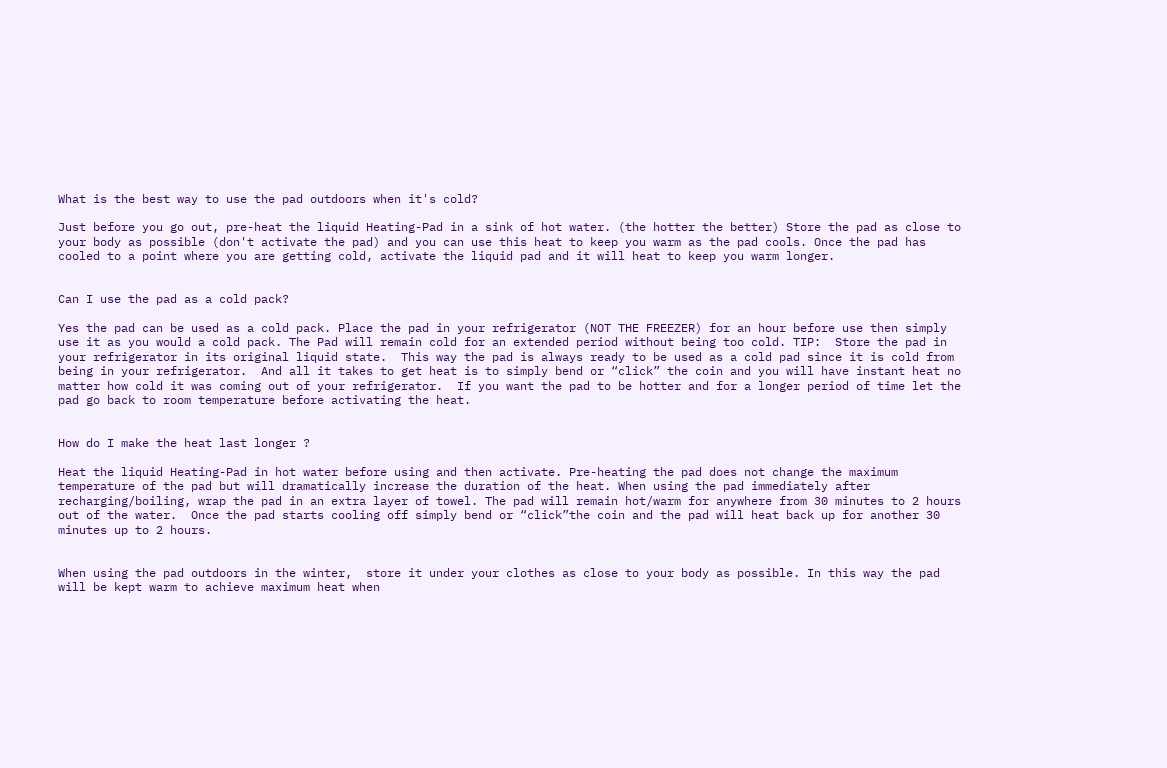What is the best way to use the pad outdoors when it's cold?

Just before you go out, pre-heat the liquid Heating-Pad in a sink of hot water. (the hotter the better) Store the pad as close to your body as possible (don't activate the pad) and you can use this heat to keep you warm as the pad cools. Once the pad has cooled to a point where you are getting cold, activate the liquid pad and it will heat to keep you warm longer.


Can I use the pad as a cold pack?

Yes the pad can be used as a cold pack. Place the pad in your refrigerator (NOT THE FREEZER) for an hour before use then simply use it as you would a cold pack. The Pad will remain cold for an extended period without being too cold. TIP:  Store the pad in your refrigerator in its original liquid state.  This way the pad is always ready to be used as a cold pad since it is cold from being in your refrigerator.  And all it takes to get heat is to simply bend or “click” the coin and you will have instant heat no matter how cold it was coming out of your refrigerator.  If you want the pad to be hotter and for a longer period of time let the pad go back to room temperature before activating the heat.


How do I make the heat last longer ?

Heat the liquid Heating-Pad in hot water before using and then activate. Pre-heating the pad does not change the maximum temperature of the pad but will dramatically increase the duration of the heat. When using the pad immediately after recharging/boiling, wrap the pad in an extra layer of towel. The pad will remain hot/warm for anywhere from 30 minutes to 2 hours out of the water.  Once the pad starts cooling off simply bend or “click”the coin and the pad will heat back up for another 30 minutes up to 2 hours.


When using the pad outdoors in the winter,  store it under your clothes as close to your body as possible. In this way the pad will be kept warm to achieve maximum heat when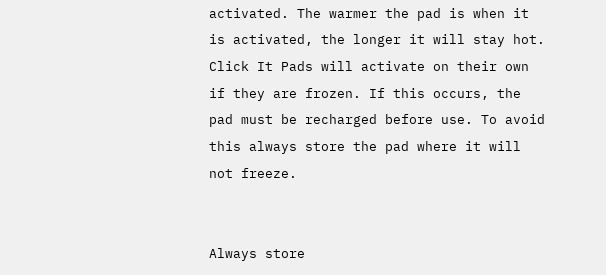activated. The warmer the pad is when it is activated, the longer it will stay hot. Click It Pads will activate on their own if they are frozen. If this occurs, the pad must be recharged before use. To avoid this always store the pad where it will not freeze.


Always store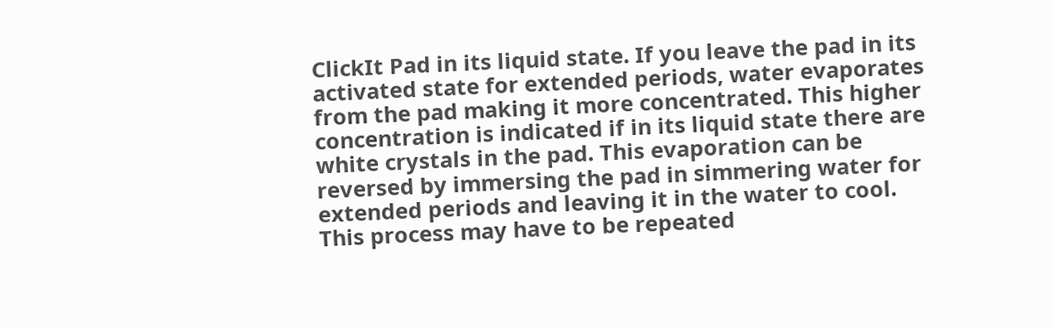ClickIt Pad in its liquid state. If you leave the pad in its activated state for extended periods, water evaporates from the pad making it more concentrated. This higher concentration is indicated if in its liquid state there are white crystals in the pad. This evaporation can be reversed by immersing the pad in simmering water for extended periods and leaving it in the water to cool. This process may have to be repeated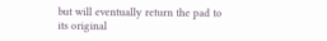but will eventually return the pad to its original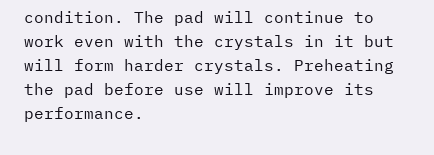condition. The pad will continue to work even with the crystals in it but will form harder crystals. Preheating the pad before use will improve its performance.